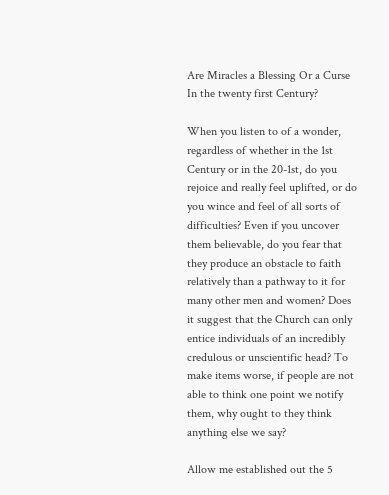Are Miracles a Blessing Or a Curse In the twenty first Century?

When you listen to of a wonder, regardless of whether in the 1st Century or in the 20-1st, do you rejoice and really feel uplifted, or do you wince and feel of all sorts of difficulties? Even if you uncover them believable, do you fear that they produce an obstacle to faith relatively than a pathway to it for many other men and women? Does it suggest that the Church can only entice individuals of an incredibly credulous or unscientific head? To make items worse, if people are not able to think one point we notify them, why ought to they think anything else we say?

Allow me established out the 5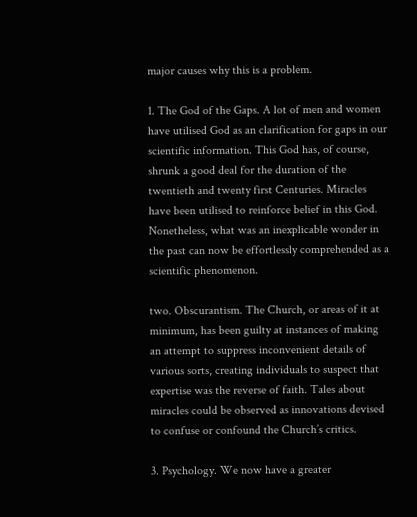major causes why this is a problem.

1. The God of the Gaps. A lot of men and women have utilised God as an clarification for gaps in our scientific information. This God has, of course, shrunk a good deal for the duration of the twentieth and twenty first Centuries. Miracles have been utilised to reinforce belief in this God. Nonetheless, what was an inexplicable wonder in the past can now be effortlessly comprehended as a scientific phenomenon.

two. Obscurantism. The Church, or areas of it at minimum, has been guilty at instances of making an attempt to suppress inconvenient details of various sorts, creating individuals to suspect that expertise was the reverse of faith. Tales about miracles could be observed as innovations devised to confuse or confound the Church’s critics.

3. Psychology. We now have a greater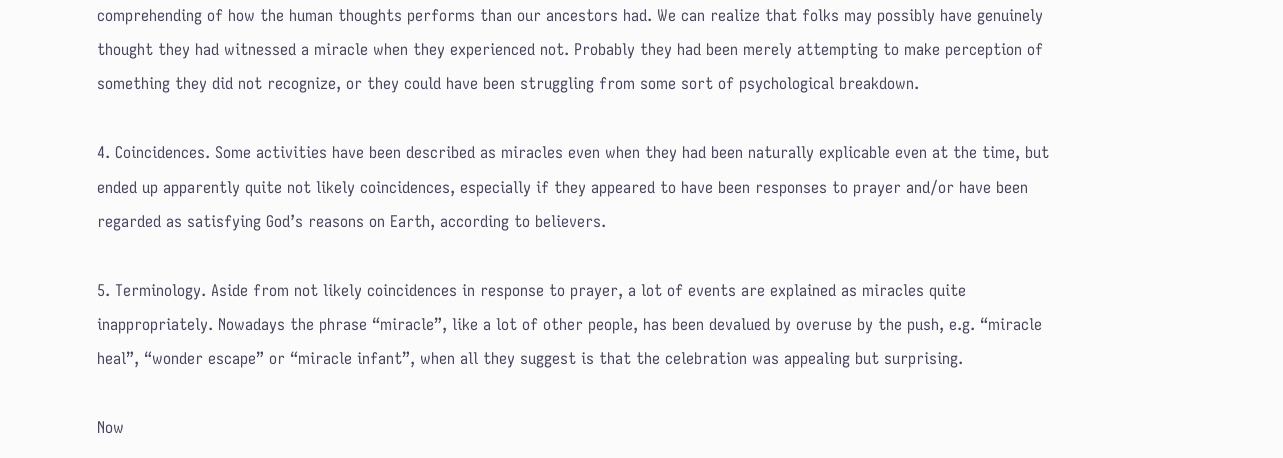comprehending of how the human thoughts performs than our ancestors had. We can realize that folks may possibly have genuinely thought they had witnessed a miracle when they experienced not. Probably they had been merely attempting to make perception of something they did not recognize, or they could have been struggling from some sort of psychological breakdown.

4. Coincidences. Some activities have been described as miracles even when they had been naturally explicable even at the time, but ended up apparently quite not likely coincidences, especially if they appeared to have been responses to prayer and/or have been regarded as satisfying God’s reasons on Earth, according to believers.

5. Terminology. Aside from not likely coincidences in response to prayer, a lot of events are explained as miracles quite inappropriately. Nowadays the phrase “miracle”, like a lot of other people, has been devalued by overuse by the push, e.g. “miracle heal”, “wonder escape” or “miracle infant”, when all they suggest is that the celebration was appealing but surprising.

Now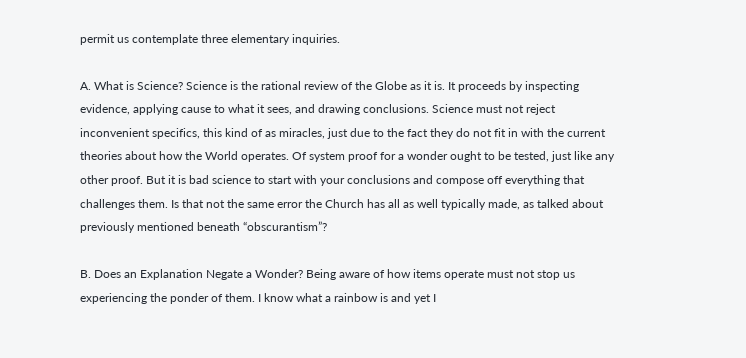permit us contemplate three elementary inquiries.

A. What is Science? Science is the rational review of the Globe as it is. It proceeds by inspecting evidence, applying cause to what it sees, and drawing conclusions. Science must not reject inconvenient specifics, this kind of as miracles, just due to the fact they do not fit in with the current theories about how the World operates. Of system proof for a wonder ought to be tested, just like any other proof. But it is bad science to start with your conclusions and compose off everything that challenges them. Is that not the same error the Church has all as well typically made, as talked about previously mentioned beneath “obscurantism”?

B. Does an Explanation Negate a Wonder? Being aware of how items operate must not stop us experiencing the ponder of them. I know what a rainbow is and yet I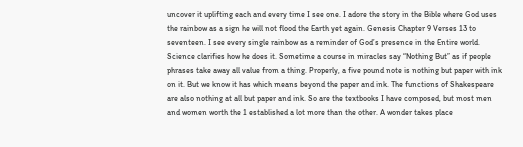uncover it uplifting each and every time I see one. I adore the story in the Bible where God uses the rainbow as a sign he will not flood the Earth yet again. Genesis Chapter 9 Verses 13 to seventeen. I see every single rainbow as a reminder of God’s presence in the Entire world. Science clarifies how he does it. Sometime a course in miracles say “Nothing But” as if people phrases take away all value from a thing. Properly, a five pound note is nothing but paper with ink on it. But we know it has which means beyond the paper and ink. The functions of Shakespeare are also nothing at all but paper and ink. So are the textbooks I have composed, but most men and women worth the 1 established a lot more than the other. A wonder takes place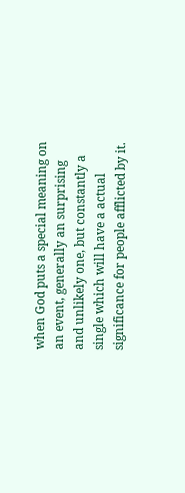when God puts a special meaning on an event, generally an surprising and unlikely one, but constantly a single which will have a actual significance for people afflicted by it.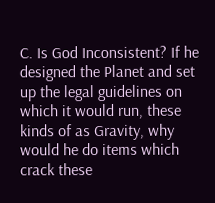C. Is God Inconsistent? If he designed the Planet and set up the legal guidelines on which it would run, these kinds of as Gravity, why would he do items which crack these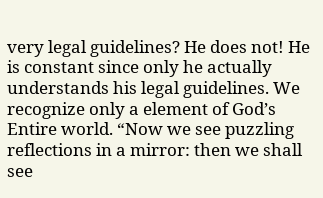very legal guidelines? He does not! He is constant since only he actually understands his legal guidelines. We recognize only a element of God’s Entire world. “Now we see puzzling reflections in a mirror: then we shall see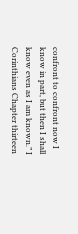confront to confront now I know in part, but then I shall know even as I am known.” I Corinthians Chapter thirteen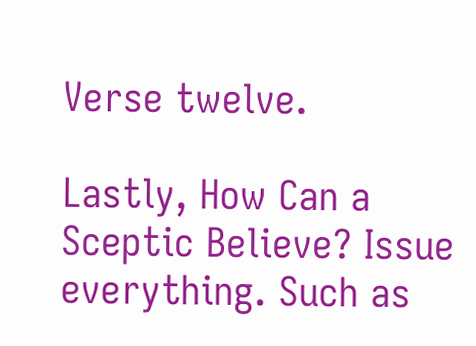Verse twelve.

Lastly, How Can a Sceptic Believe? Issue everything. Such as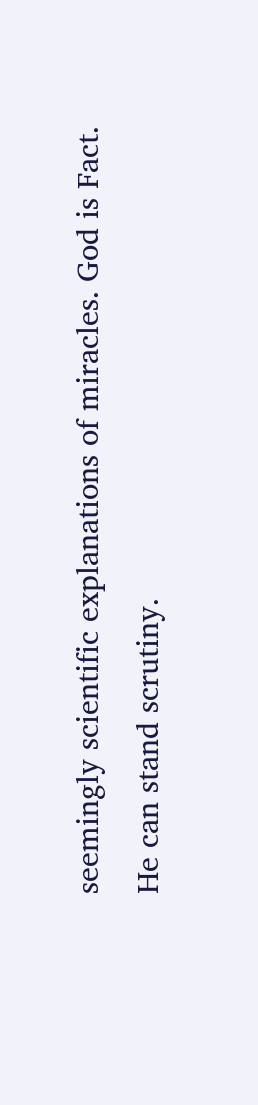seemingly scientific explanations of miracles. God is Fact. He can stand scrutiny.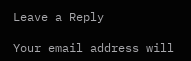Leave a Reply

Your email address will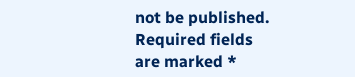not be published. Required fields are marked *